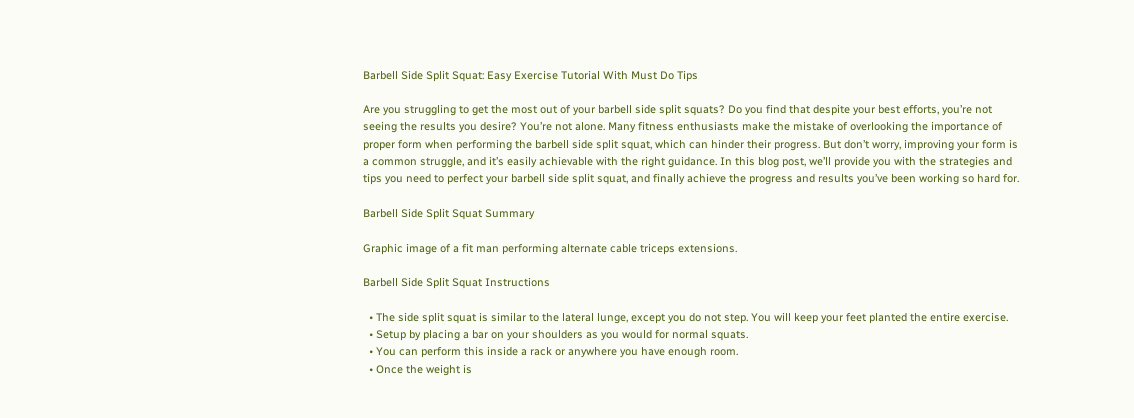Barbell Side Split Squat: Easy Exercise Tutorial With Must Do Tips

Are you struggling to get the most out of your barbell side split squats? Do you find that despite your best efforts, you’re not seeing the results you desire? You’re not alone. Many fitness enthusiasts make the mistake of overlooking the importance of proper form when performing the barbell side split squat, which can hinder their progress. But don’t worry, improving your form is a common struggle, and it’s easily achievable with the right guidance. In this blog post, we’ll provide you with the strategies and tips you need to perfect your barbell side split squat, and finally achieve the progress and results you’ve been working so hard for.

Barbell Side Split Squat Summary

Graphic image of a fit man performing alternate cable triceps extensions.

Barbell Side Split Squat Instructions

  • The side split squat is similar to the lateral lunge, except you do not step. You will keep your feet planted the entire exercise.
  • Setup by placing a bar on your shoulders as you would for normal squats.
  • You can perform this inside a rack or anywhere you have enough room.
  • Once the weight is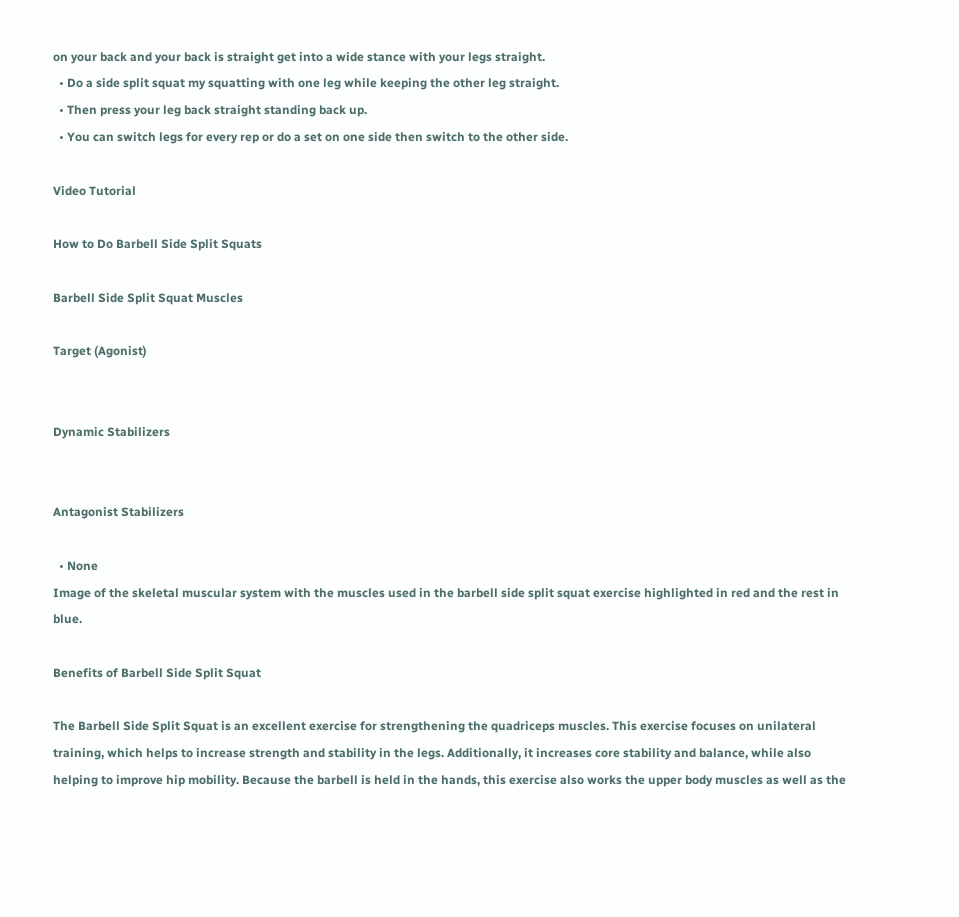on your back and your back is straight get into a wide stance with your legs straight.
  • Do a side split squat my squatting with one leg while keeping the other leg straight.
  • Then press your leg back straight standing back up.
  • You can switch legs for every rep or do a set on one side then switch to the other side.

Video Tutorial

How to Do Barbell Side Split Squats

Barbell Side Split Squat Muscles

Target (Agonist)


Dynamic Stabilizers


Antagonist Stabilizers

  • None
Image of the skeletal muscular system with the muscles used in the barbell side split squat exercise highlighted in red and the rest in blue.

Benefits of Barbell Side Split Squat

The Barbell Side Split Squat is an excellent exercise for strengthening the quadriceps muscles. This exercise focuses on unilateral training, which helps to increase strength and stability in the legs. Additionally, it increases core stability and balance, while also helping to improve hip mobility. Because the barbell is held in the hands, this exercise also works the upper body muscles as well as the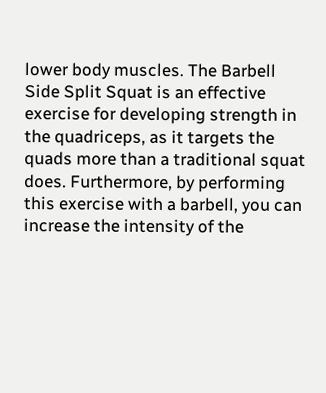lower body muscles. The Barbell Side Split Squat is an effective exercise for developing strength in the quadriceps, as it targets the quads more than a traditional squat does. Furthermore, by performing this exercise with a barbell, you can increase the intensity of the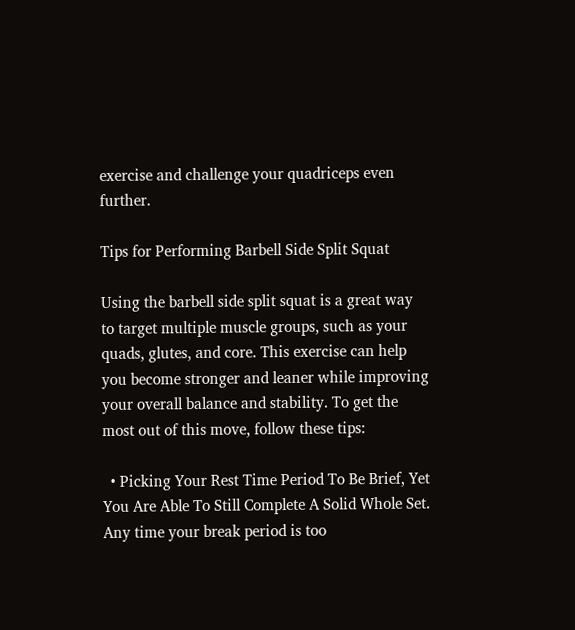exercise and challenge your quadriceps even further.

Tips for Performing Barbell Side Split Squat

Using the barbell side split squat is a great way to target multiple muscle groups, such as your quads, glutes, and core. This exercise can help you become stronger and leaner while improving your overall balance and stability. To get the most out of this move, follow these tips:

  • Picking Your Rest Time Period To Be Brief, Yet You Are Able To Still Complete A Solid Whole Set. Any time your break period is too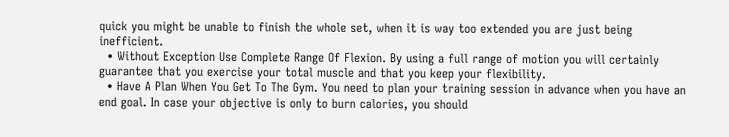quick you might be unable to finish the whole set, when it is way too extended you are just being inefficient.
  • Without Exception Use Complete Range Of Flexion. By using a full range of motion you will certainly guarantee that you exercise your total muscle and that you keep your flexibility.
  • Have A Plan When You Get To The Gym. You need to plan your training session in advance when you have an end goal. In case your objective is only to burn calories, you should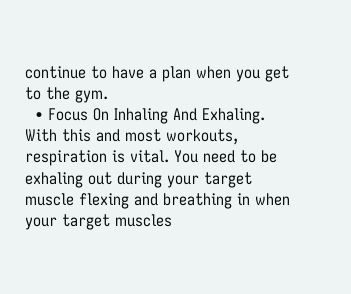continue to have a plan when you get to the gym.
  • Focus On Inhaling And Exhaling. With this and most workouts, respiration is vital. You need to be exhaling out during your target muscle flexing and breathing in when your target muscles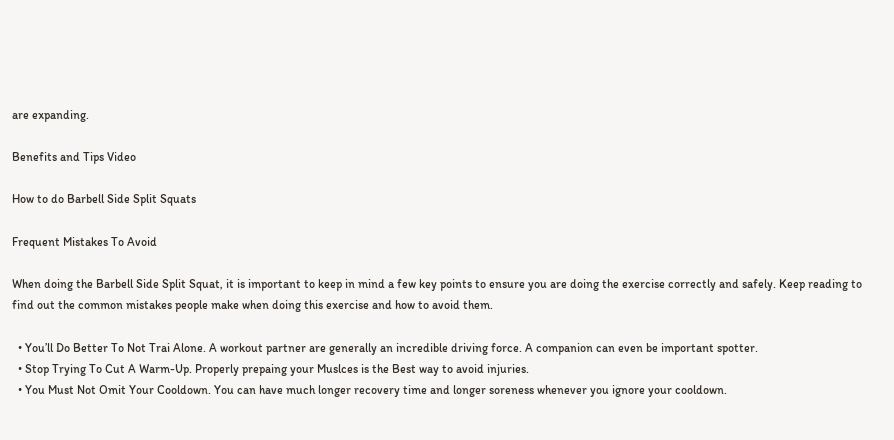are expanding.

Benefits and Tips Video

How to do Barbell Side Split Squats

Frequent Mistakes To Avoid

When doing the Barbell Side Split Squat, it is important to keep in mind a few key points to ensure you are doing the exercise correctly and safely. Keep reading to find out the common mistakes people make when doing this exercise and how to avoid them.

  • You’ll Do Better To Not Trai Alone. A workout partner are generally an incredible driving force. A companion can even be important spotter.
  • Stop Trying To Cut A Warm-Up. Properly prepaing your Muslces is the Best way to avoid injuries.
  • You Must Not Omit Your Cooldown. You can have much longer recovery time and longer soreness whenever you ignore your cooldown.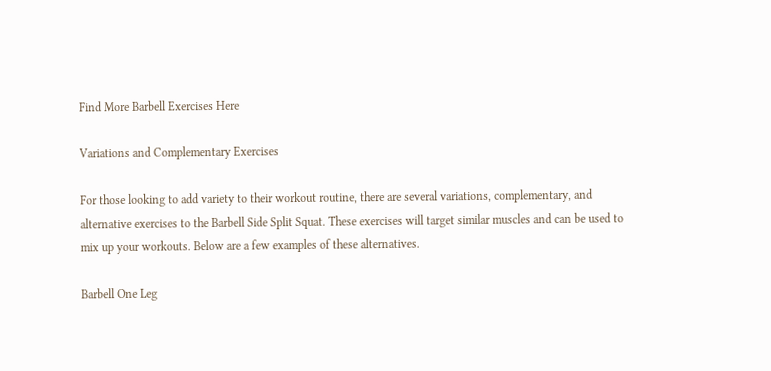Find More Barbell Exercises Here

Variations and Complementary Exercises

For those looking to add variety to their workout routine, there are several variations, complementary, and alternative exercises to the Barbell Side Split Squat. These exercises will target similar muscles and can be used to mix up your workouts. Below are a few examples of these alternatives.

Barbell One Leg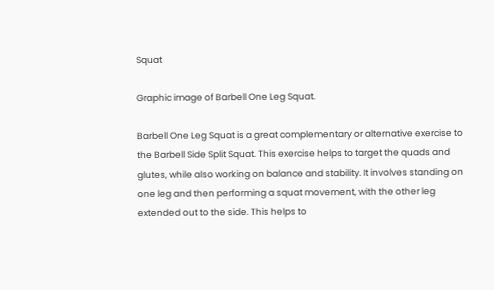Squat

Graphic image of Barbell One Leg Squat.

Barbell One Leg Squat is a great complementary or alternative exercise to the Barbell Side Split Squat. This exercise helps to target the quads and glutes, while also working on balance and stability. It involves standing on one leg and then performing a squat movement, with the other leg extended out to the side. This helps to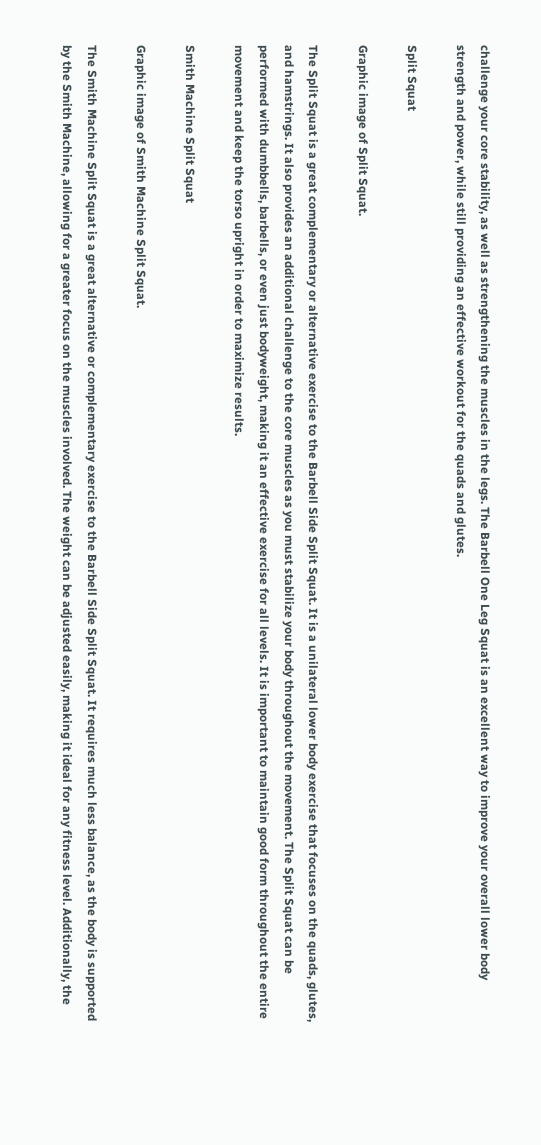challenge your core stability, as well as strengthening the muscles in the legs. The Barbell One Leg Squat is an excellent way to improve your overall lower body strength and power, while still providing an effective workout for the quads and glutes.

Split Squat

Graphic image of Split Squat.

The Split Squat is a great complementary or alternative exercise to the Barbell Side Split Squat. It is a unilateral lower body exercise that focuses on the quads, glutes, and hamstrings. It also provides an additional challenge to the core muscles as you must stabilize your body throughout the movement. The Split Squat can be performed with dumbbells, barbells, or even just bodyweight, making it an effective exercise for all levels. It is important to maintain good form throughout the entire movement and keep the torso upright in order to maximize results.

Smith Machine Split Squat

Graphic image of Smith Machine Split Squat.

The Smith Machine Split Squat is a great alternative or complementary exercise to the Barbell Side Split Squat. It requires much less balance, as the body is supported by the Smith Machine, allowing for a greater focus on the muscles involved. The weight can be adjusted easily, making it ideal for any fitness level. Additionally, the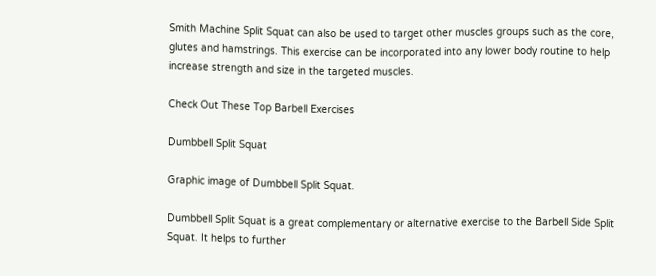Smith Machine Split Squat can also be used to target other muscles groups such as the core, glutes and hamstrings. This exercise can be incorporated into any lower body routine to help increase strength and size in the targeted muscles.

Check Out These Top Barbell Exercises

Dumbbell Split Squat

Graphic image of Dumbbell Split Squat.

Dumbbell Split Squat is a great complementary or alternative exercise to the Barbell Side Split Squat. It helps to further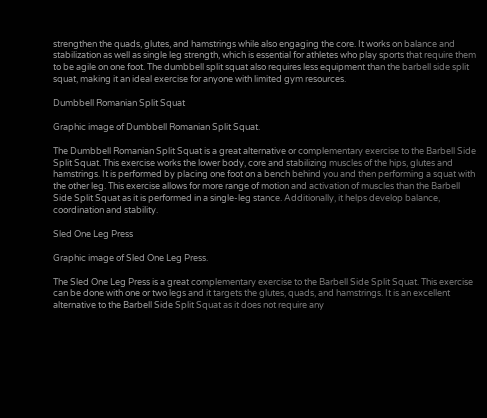strengthen the quads, glutes, and hamstrings while also engaging the core. It works on balance and stabilization as well as single leg strength, which is essential for athletes who play sports that require them to be agile on one foot. The dumbbell split squat also requires less equipment than the barbell side split squat, making it an ideal exercise for anyone with limited gym resources.

Dumbbell Romanian Split Squat

Graphic image of Dumbbell Romanian Split Squat.

The Dumbbell Romanian Split Squat is a great alternative or complementary exercise to the Barbell Side Split Squat. This exercise works the lower body, core and stabilizing muscles of the hips, glutes and hamstrings. It is performed by placing one foot on a bench behind you and then performing a squat with the other leg. This exercise allows for more range of motion and activation of muscles than the Barbell Side Split Squat as it is performed in a single-leg stance. Additionally, it helps develop balance, coordination and stability.

Sled One Leg Press

Graphic image of Sled One Leg Press.

The Sled One Leg Press is a great complementary exercise to the Barbell Side Split Squat. This exercise can be done with one or two legs and it targets the glutes, quads, and hamstrings. It is an excellent alternative to the Barbell Side Split Squat as it does not require any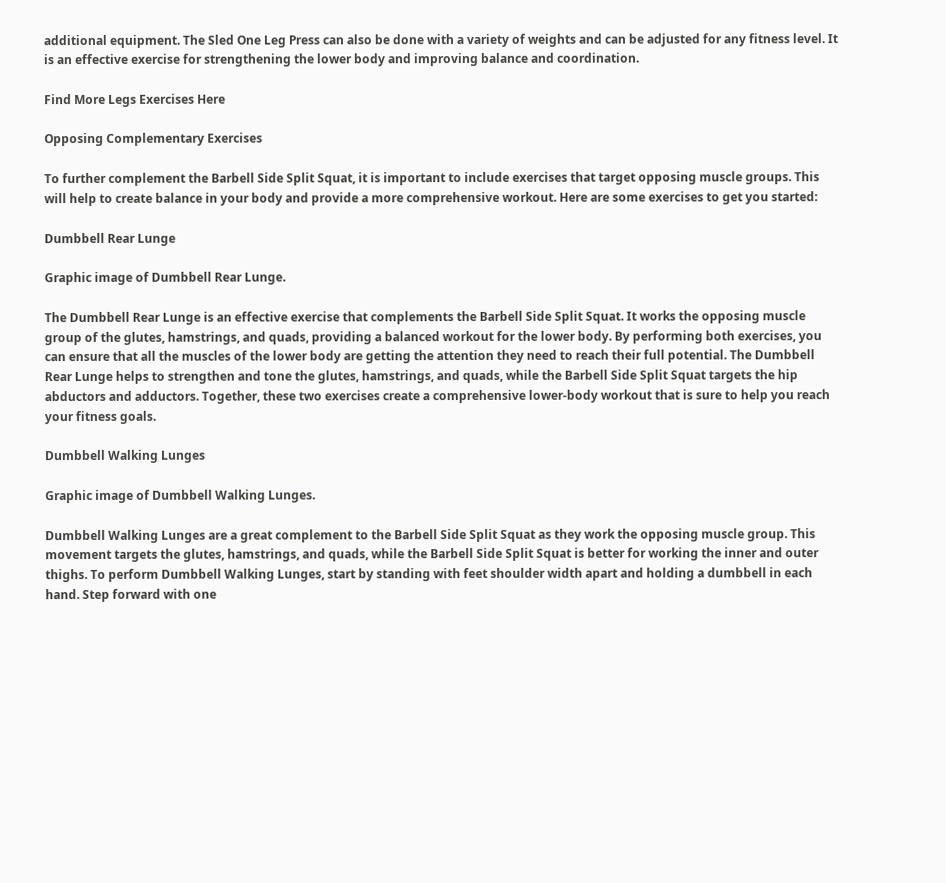additional equipment. The Sled One Leg Press can also be done with a variety of weights and can be adjusted for any fitness level. It is an effective exercise for strengthening the lower body and improving balance and coordination.

Find More Legs Exercises Here

Opposing Complementary Exercises

To further complement the Barbell Side Split Squat, it is important to include exercises that target opposing muscle groups. This will help to create balance in your body and provide a more comprehensive workout. Here are some exercises to get you started:

Dumbbell Rear Lunge

Graphic image of Dumbbell Rear Lunge.

The Dumbbell Rear Lunge is an effective exercise that complements the Barbell Side Split Squat. It works the opposing muscle group of the glutes, hamstrings, and quads, providing a balanced workout for the lower body. By performing both exercises, you can ensure that all the muscles of the lower body are getting the attention they need to reach their full potential. The Dumbbell Rear Lunge helps to strengthen and tone the glutes, hamstrings, and quads, while the Barbell Side Split Squat targets the hip abductors and adductors. Together, these two exercises create a comprehensive lower-body workout that is sure to help you reach your fitness goals.

Dumbbell Walking Lunges

Graphic image of Dumbbell Walking Lunges.

Dumbbell Walking Lunges are a great complement to the Barbell Side Split Squat as they work the opposing muscle group. This movement targets the glutes, hamstrings, and quads, while the Barbell Side Split Squat is better for working the inner and outer thighs. To perform Dumbbell Walking Lunges, start by standing with feet shoulder width apart and holding a dumbbell in each hand. Step forward with one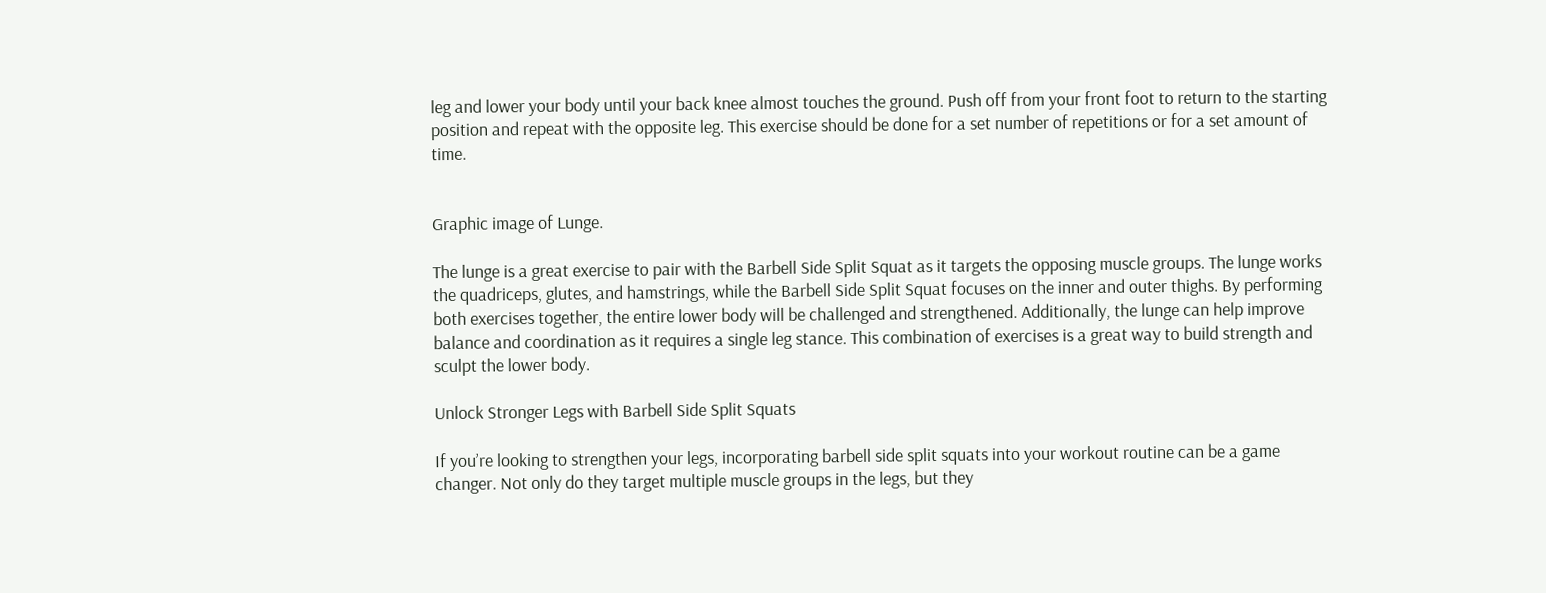leg and lower your body until your back knee almost touches the ground. Push off from your front foot to return to the starting position and repeat with the opposite leg. This exercise should be done for a set number of repetitions or for a set amount of time.


Graphic image of Lunge.

The lunge is a great exercise to pair with the Barbell Side Split Squat as it targets the opposing muscle groups. The lunge works the quadriceps, glutes, and hamstrings, while the Barbell Side Split Squat focuses on the inner and outer thighs. By performing both exercises together, the entire lower body will be challenged and strengthened. Additionally, the lunge can help improve balance and coordination as it requires a single leg stance. This combination of exercises is a great way to build strength and sculpt the lower body.

Unlock Stronger Legs with Barbell Side Split Squats

If you’re looking to strengthen your legs, incorporating barbell side split squats into your workout routine can be a game changer. Not only do they target multiple muscle groups in the legs, but they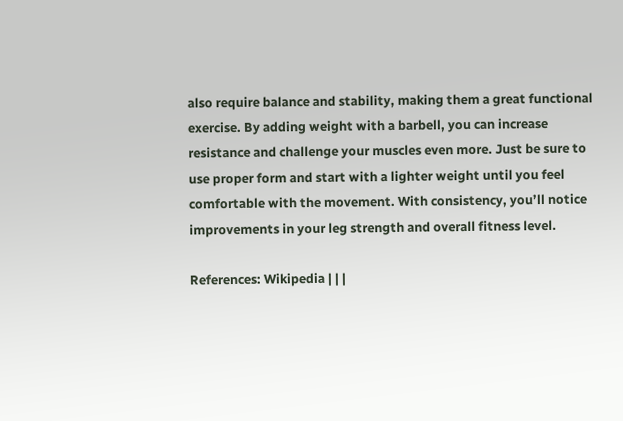also require balance and stability, making them a great functional exercise. By adding weight with a barbell, you can increase resistance and challenge your muscles even more. Just be sure to use proper form and start with a lighter weight until you feel comfortable with the movement. With consistency, you’ll notice improvements in your leg strength and overall fitness level.

References: Wikipedia | | |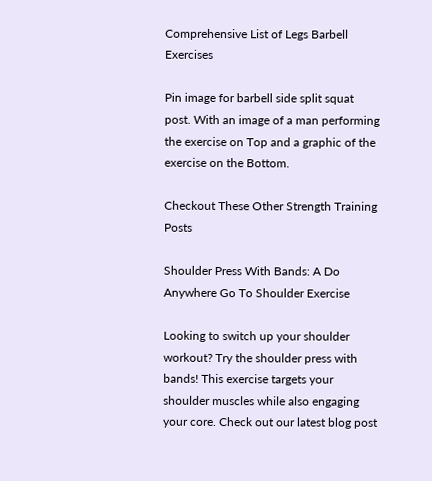Comprehensive List of Legs Barbell Exercises

Pin image for barbell side split squat post. With an image of a man performing the exercise on Top and a graphic of the exercise on the Bottom.

Checkout These Other Strength Training Posts

Shoulder Press With Bands: A Do Anywhere Go To Shoulder Exercise

Looking to switch up your shoulder workout? Try the shoulder press with bands! This exercise targets your shoulder muscles while also engaging your core. Check out our latest blog post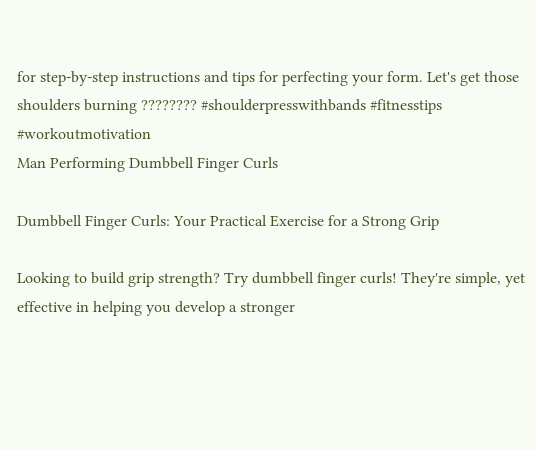for step-by-step instructions and tips for perfecting your form. Let's get those shoulders burning ???????? #shoulderpresswithbands #fitnesstips #workoutmotivation
Man Performing Dumbbell Finger Curls

Dumbbell Finger Curls: Your Practical Exercise for a Strong Grip

Looking to build grip strength? Try dumbbell finger curls! They're simple, yet effective in helping you develop a stronger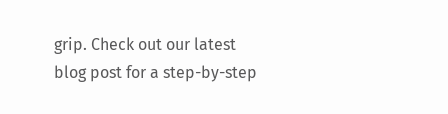grip. Check out our latest blog post for a step-by-step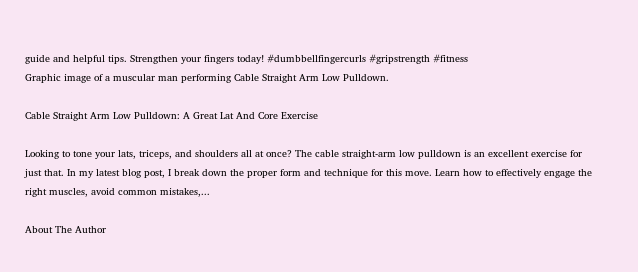guide and helpful tips. Strengthen your fingers today! #dumbbellfingercurls #gripstrength #fitness
Graphic image of a muscular man performing Cable Straight Arm Low Pulldown.

Cable Straight Arm Low Pulldown: A Great Lat And Core Exercise

Looking to tone your lats, triceps, and shoulders all at once? The cable straight-arm low pulldown is an excellent exercise for just that. In my latest blog post, I break down the proper form and technique for this move. Learn how to effectively engage the right muscles, avoid common mistakes,...

About The Author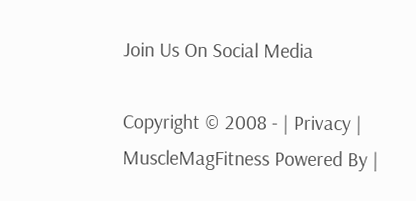Join Us On Social Media

Copyright © 2008 - | Privacy | MuscleMagFitness Powered By |